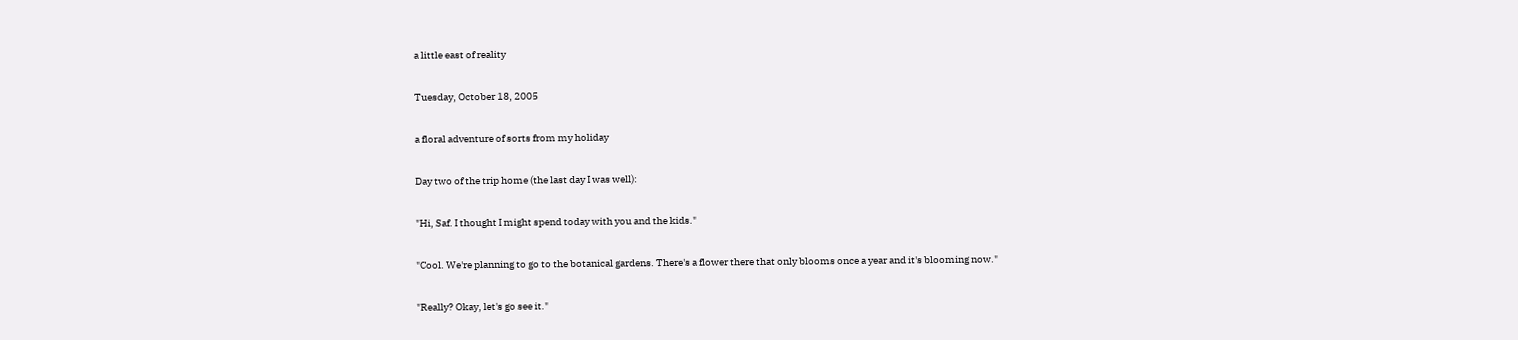a little east of reality

Tuesday, October 18, 2005

a floral adventure of sorts from my holiday

Day two of the trip home (the last day I was well):

"Hi, Saf. I thought I might spend today with you and the kids."

"Cool. We're planning to go to the botanical gardens. There's a flower there that only blooms once a year and it's blooming now."

"Really? Okay, let's go see it."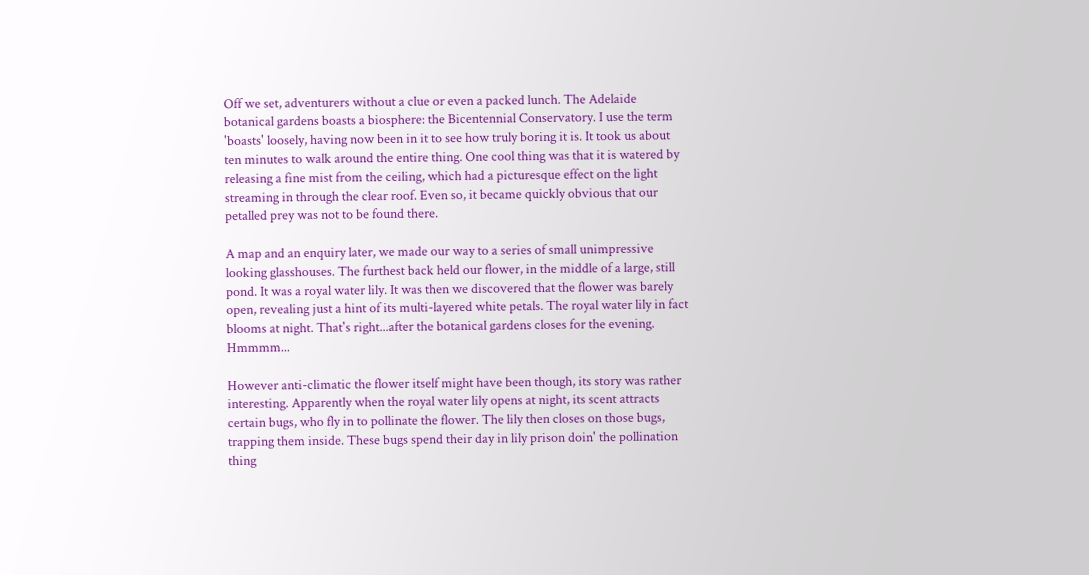Off we set, adventurers without a clue or even a packed lunch. The Adelaide botanical gardens boasts a biosphere: the Bicentennial Conservatory. I use the term 'boasts' loosely, having now been in it to see how truly boring it is. It took us about ten minutes to walk around the entire thing. One cool thing was that it is watered by releasing a fine mist from the ceiling, which had a picturesque effect on the light streaming in through the clear roof. Even so, it became quickly obvious that our petalled prey was not to be found there.

A map and an enquiry later, we made our way to a series of small unimpressive looking glasshouses. The furthest back held our flower, in the middle of a large, still pond. It was a royal water lily. It was then we discovered that the flower was barely open, revealing just a hint of its multi-layered white petals. The royal water lily in fact blooms at night. That's right...after the botanical gardens closes for the evening. Hmmmm...

However anti-climatic the flower itself might have been though, its story was rather interesting. Apparently when the royal water lily opens at night, its scent attracts certain bugs, who fly in to pollinate the flower. The lily then closes on those bugs, trapping them inside. These bugs spend their day in lily prison doin' the pollination thing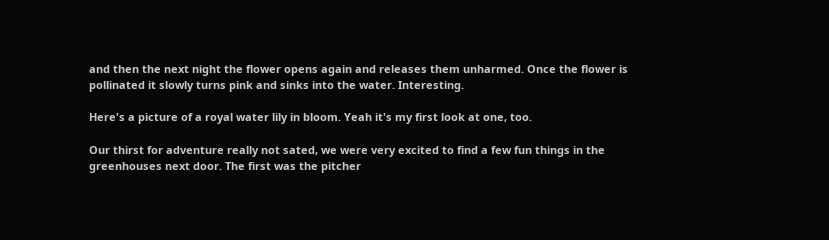and then the next night the flower opens again and releases them unharmed. Once the flower is pollinated it slowly turns pink and sinks into the water. Interesting.

Here's a picture of a royal water lily in bloom. Yeah it's my first look at one, too.

Our thirst for adventure really not sated, we were very excited to find a few fun things in the greenhouses next door. The first was the pitcher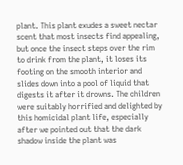plant. This plant exudes a sweet nectar scent that most insects find appealing, but once the insect steps over the rim to drink from the plant, it loses its footing on the smooth interior and slides down into a pool of liquid that digests it after it drowns. The children were suitably horrified and delighted by this homicidal plant life, especially after we pointed out that the dark shadow inside the plant was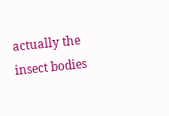actually the insect bodies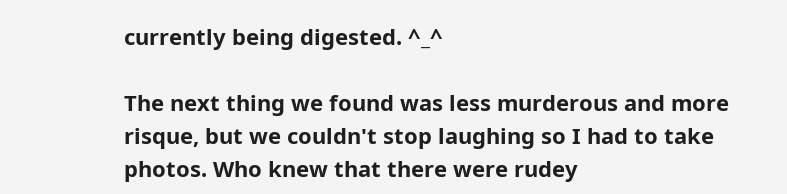currently being digested. ^_^

The next thing we found was less murderous and more risque, but we couldn't stop laughing so I had to take photos. Who knew that there were rudey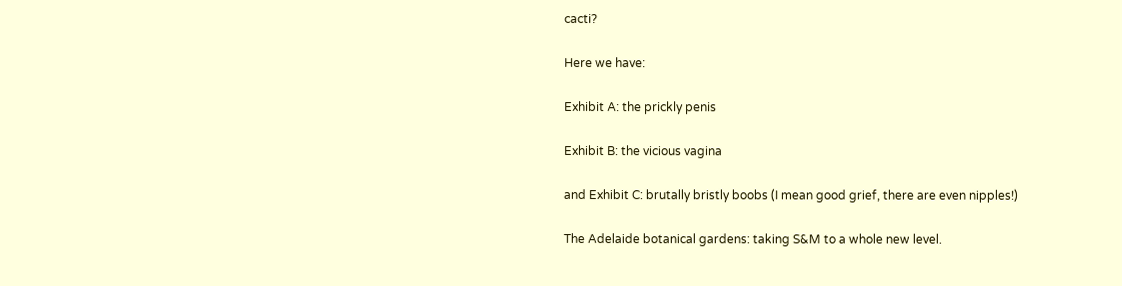cacti?

Here we have:

Exhibit A: the prickly penis

Exhibit B: the vicious vagina

and Exhibit C: brutally bristly boobs (I mean good grief, there are even nipples!)

The Adelaide botanical gardens: taking S&M to a whole new level.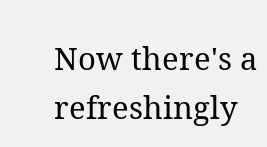Now there's a refreshingly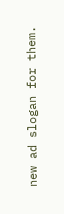new ad slogan for them.